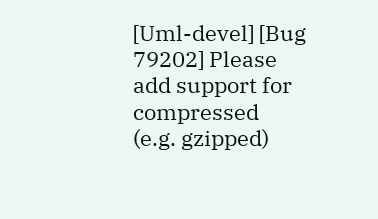[Uml-devel] [Bug 79202] Please add support for compressed (e.g. gzipped)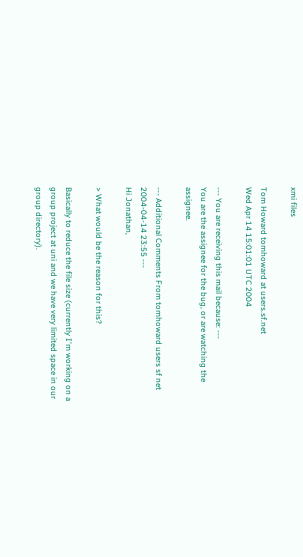xmi files

Tom Howard tomhoward at users.sf.net
Wed Apr 14 15:01:01 UTC 2004

--- You are receiving this mail because: ---
You are the assignee for the bug, or are watching the assignee.

--- Additional Comments From tomhoward users sf net  2004-04-14 23:55 ---
Hi Jonathan,

> What would be the reason for this?

Basically to reduce the file size (currently I'm working on a group project at uni and we have very limited space in our group directory).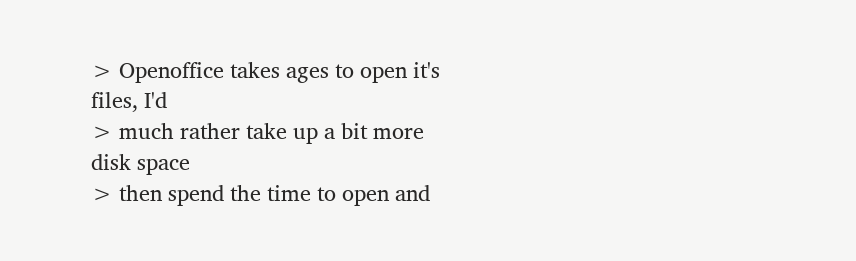> Openoffice takes ages to open it's files, I'd
> much rather take up a bit more disk space
> then spend the time to open and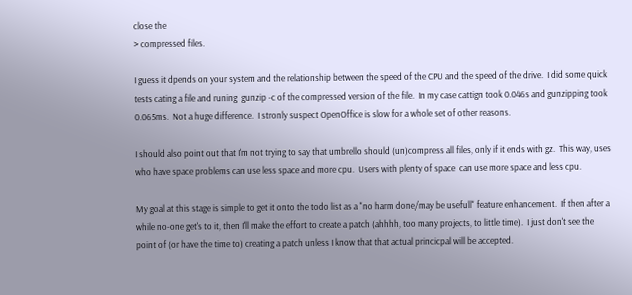close the
> compressed files.

I guess it dpends on your system and the relationship between the speed of the CPU and the speed of the drive.  I did some quick tests cating a file and runing  gunzip -c of the compressed version of the file.  In my case cattign took 0.046s and gunzipping took 0.065ms.  Not a huge difference.  I stronly suspect OpenOffice is slow for a whole set of other reasons.

I should also point out that I'm not trying to say that umbrello should (un)compress all files, only if it ends with gz.  This way, uses who have space problems can use less space and more cpu.  Users with plenty of space  can use more space and less cpu.

My goal at this stage is simple to get it onto the todo list as a "no harm done/may be usefull" feature enhancement.  If then after a while no-one get's to it, then I'll make the effort to create a patch (ahhhh, too many projects, to little time).  I just don't see the point of (or have the time to) creating a patch unless I know that that actual princicpal will be accepted.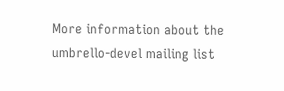More information about the umbrello-devel mailing list